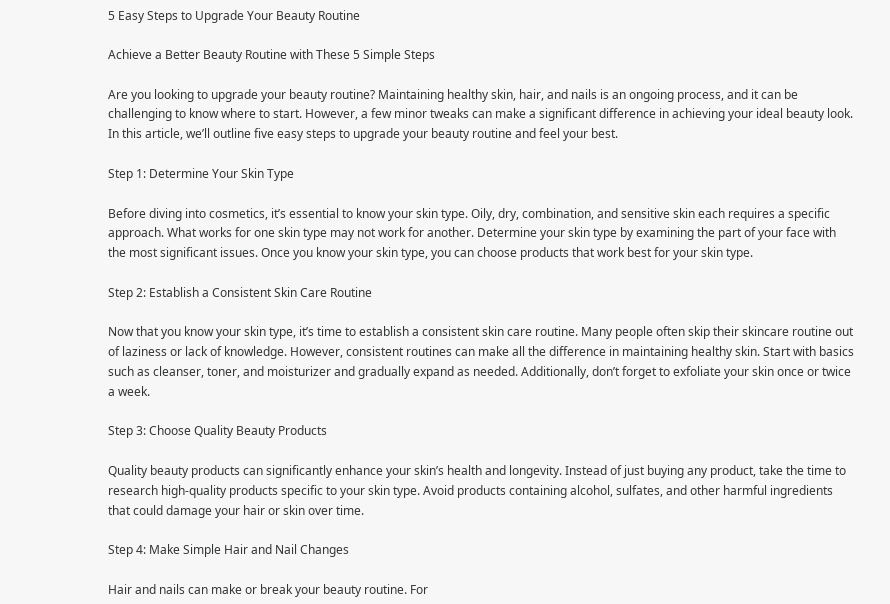5 Easy Steps to Upgrade Your Beauty Routine

Achieve a Better Beauty Routine with These 5 Simple Steps

Are you looking to upgrade your beauty routine? Maintaining healthy skin, hair, and nails is an ongoing process, and it can be challenging to know where to start. However, a few minor tweaks can make a significant difference in achieving your ideal beauty look. In this article, we’ll outline five easy steps to upgrade your beauty routine and feel your best.

Step 1: Determine Your Skin Type

Before diving into cosmetics, it’s essential to know your skin type. Oily, dry, combination, and sensitive skin each requires a specific approach. What works for one skin type may not work for another. Determine your skin type by examining the part of your face with the most significant issues. Once you know your skin type, you can choose products that work best for your skin type.

Step 2: Establish a Consistent Skin Care Routine

Now that you know your skin type, it’s time to establish a consistent skin care routine. Many people often skip their skincare routine out of laziness or lack of knowledge. However, consistent routines can make all the difference in maintaining healthy skin. Start with basics such as cleanser, toner, and moisturizer and gradually expand as needed. Additionally, don’t forget to exfoliate your skin once or twice a week.

Step 3: Choose Quality Beauty Products

Quality beauty products can significantly enhance your skin’s health and longevity. Instead of just buying any product, take the time to research high-quality products specific to your skin type. Avoid products containing alcohol, sulfates, and other harmful ingredients that could damage your hair or skin over time.

Step 4: Make Simple Hair and Nail Changes

Hair and nails can make or break your beauty routine. For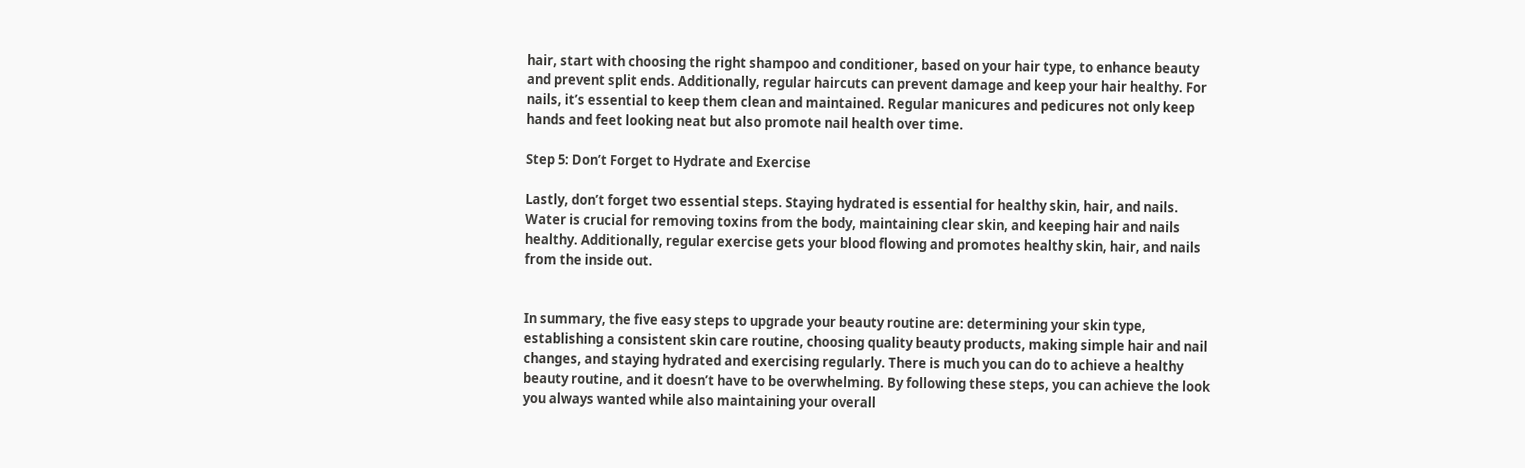hair, start with choosing the right shampoo and conditioner, based on your hair type, to enhance beauty and prevent split ends. Additionally, regular haircuts can prevent damage and keep your hair healthy. For nails, it’s essential to keep them clean and maintained. Regular manicures and pedicures not only keep hands and feet looking neat but also promote nail health over time.

Step 5: Don’t Forget to Hydrate and Exercise

Lastly, don’t forget two essential steps. Staying hydrated is essential for healthy skin, hair, and nails. Water is crucial for removing toxins from the body, maintaining clear skin, and keeping hair and nails healthy. Additionally, regular exercise gets your blood flowing and promotes healthy skin, hair, and nails from the inside out.


In summary, the five easy steps to upgrade your beauty routine are: determining your skin type, establishing a consistent skin care routine, choosing quality beauty products, making simple hair and nail changes, and staying hydrated and exercising regularly. There is much you can do to achieve a healthy beauty routine, and it doesn’t have to be overwhelming. By following these steps, you can achieve the look you always wanted while also maintaining your overall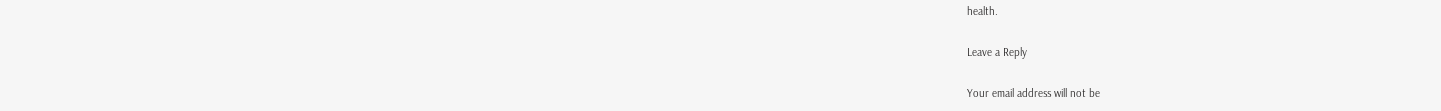health.

Leave a Reply

Your email address will not be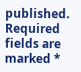published. Required fields are marked *